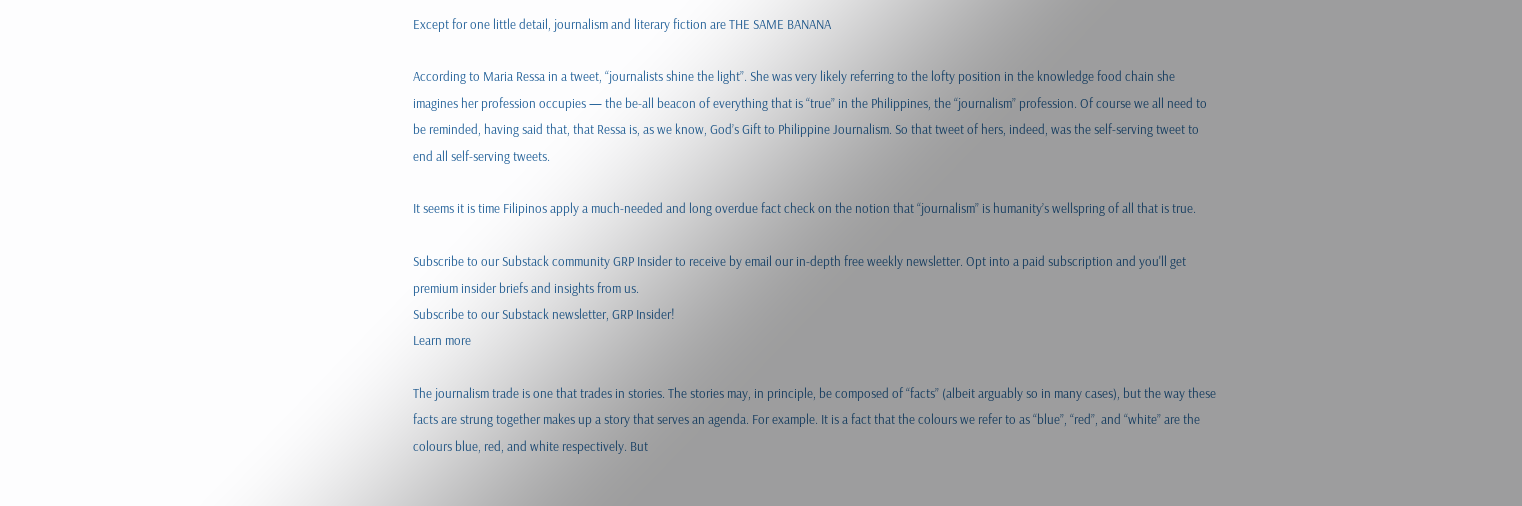Except for one little detail, journalism and literary fiction are THE SAME BANANA

According to Maria Ressa in a tweet, “journalists shine the light”. She was very likely referring to the lofty position in the knowledge food chain she imagines her profession occupies — the be-all beacon of everything that is “true” in the Philippines, the “journalism” profession. Of course we all need to be reminded, having said that, that Ressa is, as we know, God’s Gift to Philippine Journalism. So that tweet of hers, indeed, was the self-serving tweet to end all self-serving tweets.

It seems it is time Filipinos apply a much-needed and long overdue fact check on the notion that “journalism” is humanity’s wellspring of all that is true.

Subscribe to our Substack community GRP Insider to receive by email our in-depth free weekly newsletter. Opt into a paid subscription and you'll get premium insider briefs and insights from us.
Subscribe to our Substack newsletter, GRP Insider!
Learn more

The journalism trade is one that trades in stories. The stories may, in principle, be composed of “facts” (albeit arguably so in many cases), but the way these facts are strung together makes up a story that serves an agenda. For example. It is a fact that the colours we refer to as “blue”, “red”, and “white” are the colours blue, red, and white respectively. But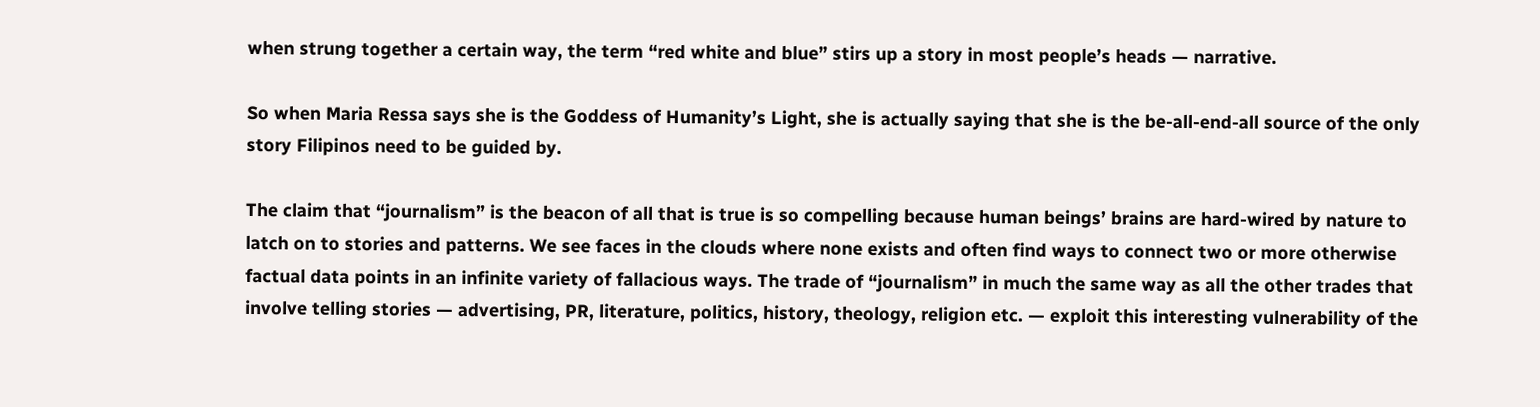when strung together a certain way, the term “red white and blue” stirs up a story in most people’s heads — narrative.

So when Maria Ressa says she is the Goddess of Humanity’s Light, she is actually saying that she is the be-all-end-all source of the only story Filipinos need to be guided by.

The claim that “journalism” is the beacon of all that is true is so compelling because human beings’ brains are hard-wired by nature to latch on to stories and patterns. We see faces in the clouds where none exists and often find ways to connect two or more otherwise factual data points in an infinite variety of fallacious ways. The trade of “journalism” in much the same way as all the other trades that involve telling stories — advertising, PR, literature, politics, history, theology, religion etc. — exploit this interesting vulnerability of the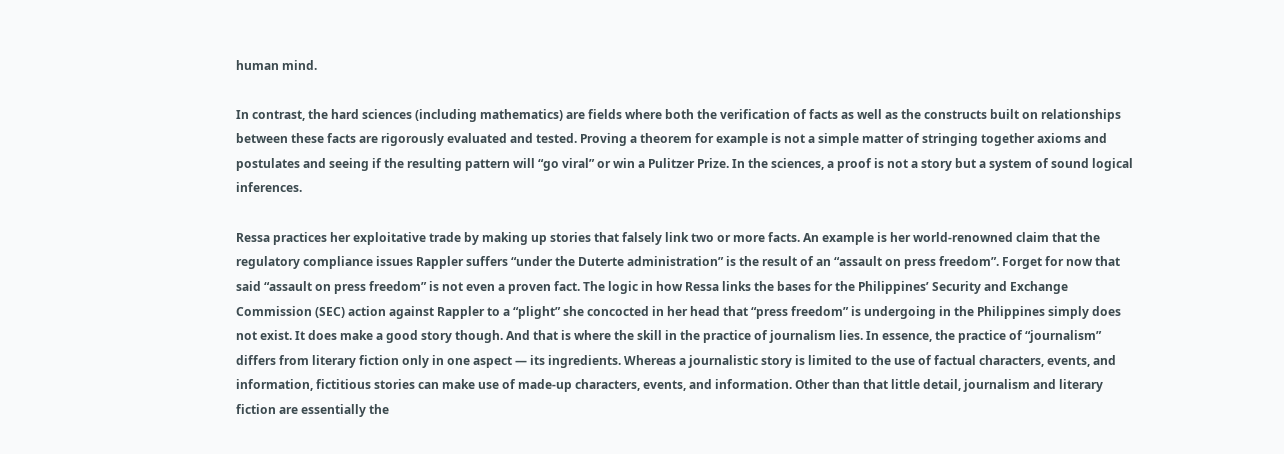human mind.

In contrast, the hard sciences (including mathematics) are fields where both the verification of facts as well as the constructs built on relationships between these facts are rigorously evaluated and tested. Proving a theorem for example is not a simple matter of stringing together axioms and postulates and seeing if the resulting pattern will “go viral” or win a Pulitzer Prize. In the sciences, a proof is not a story but a system of sound logical inferences.

Ressa practices her exploitative trade by making up stories that falsely link two or more facts. An example is her world-renowned claim that the regulatory compliance issues Rappler suffers “under the Duterte administration” is the result of an “assault on press freedom”. Forget for now that said “assault on press freedom” is not even a proven fact. The logic in how Ressa links the bases for the Philippines’ Security and Exchange Commission (SEC) action against Rappler to a “plight” she concocted in her head that “press freedom” is undergoing in the Philippines simply does not exist. It does make a good story though. And that is where the skill in the practice of journalism lies. In essence, the practice of “journalism” differs from literary fiction only in one aspect — its ingredients. Whereas a journalistic story is limited to the use of factual characters, events, and information, fictitious stories can make use of made-up characters, events, and information. Other than that little detail, journalism and literary fiction are essentially the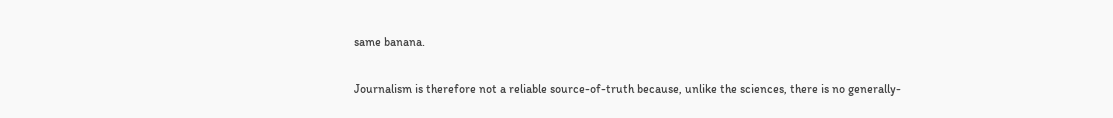same banana.

Journalism is therefore not a reliable source-of-truth because, unlike the sciences, there is no generally-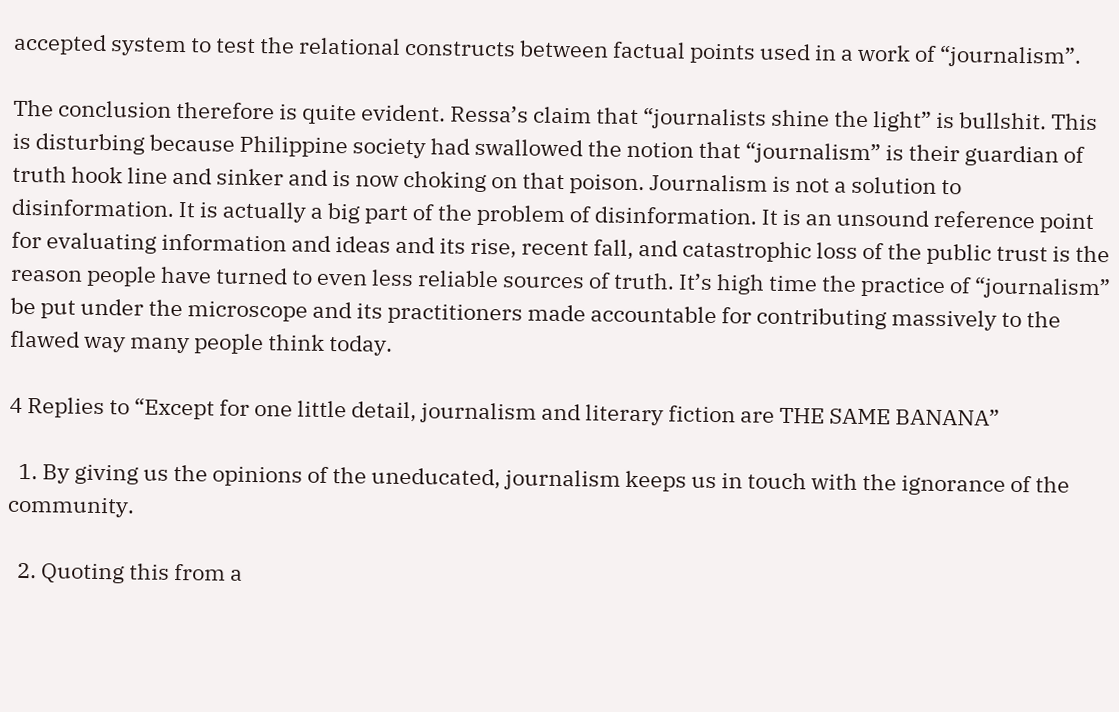accepted system to test the relational constructs between factual points used in a work of “journalism”.

The conclusion therefore is quite evident. Ressa’s claim that “journalists shine the light” is bullshit. This is disturbing because Philippine society had swallowed the notion that “journalism” is their guardian of truth hook line and sinker and is now choking on that poison. Journalism is not a solution to disinformation. It is actually a big part of the problem of disinformation. It is an unsound reference point for evaluating information and ideas and its rise, recent fall, and catastrophic loss of the public trust is the reason people have turned to even less reliable sources of truth. It’s high time the practice of “journalism” be put under the microscope and its practitioners made accountable for contributing massively to the flawed way many people think today.

4 Replies to “Except for one little detail, journalism and literary fiction are THE SAME BANANA”

  1. By giving us the opinions of the uneducated, journalism keeps us in touch with the ignorance of the community.

  2. Quoting this from a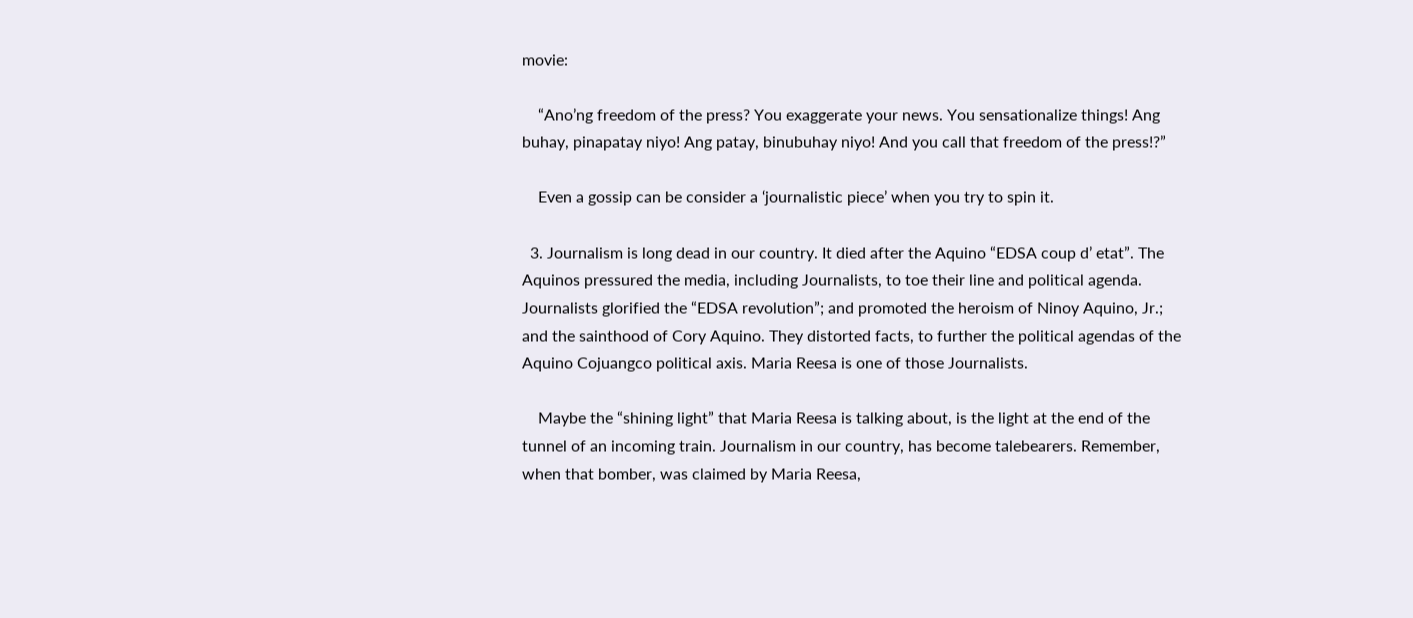movie:

    “Ano’ng freedom of the press? You exaggerate your news. You sensationalize things! Ang buhay, pinapatay niyo! Ang patay, binubuhay niyo! And you call that freedom of the press!?”

    Even a gossip can be consider a ‘journalistic piece’ when you try to spin it.

  3. Journalism is long dead in our country. It died after the Aquino “EDSA coup d’ etat”. The Aquinos pressured the media, including Journalists, to toe their line and political agenda. Journalists glorified the “EDSA revolution”; and promoted the heroism of Ninoy Aquino, Jr.; and the sainthood of Cory Aquino. They distorted facts, to further the political agendas of the Aquino Cojuangco political axis. Maria Reesa is one of those Journalists.

    Maybe the “shining light” that Maria Reesa is talking about, is the light at the end of the tunnel of an incoming train. Journalism in our country, has become talebearers. Remember, when that bomber, was claimed by Maria Reesa,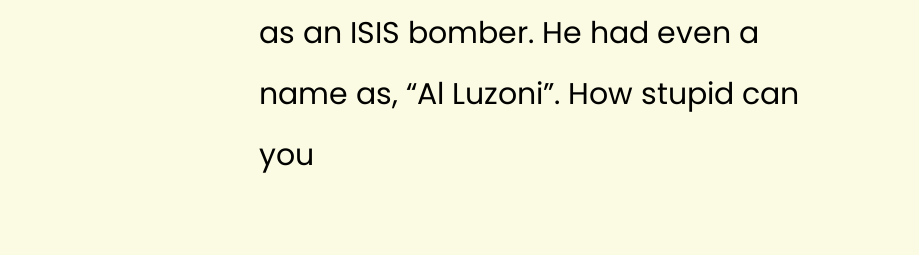as an ISIS bomber. He had even a name as, “Al Luzoni”. How stupid can you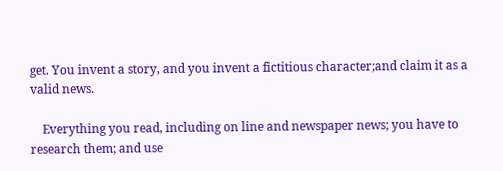get. You invent a story, and you invent a fictitious character;and claim it as a valid news.

    Everything you read, including on line and newspaper news; you have to research them; and use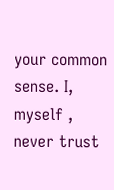your common sense. I, myself , never trust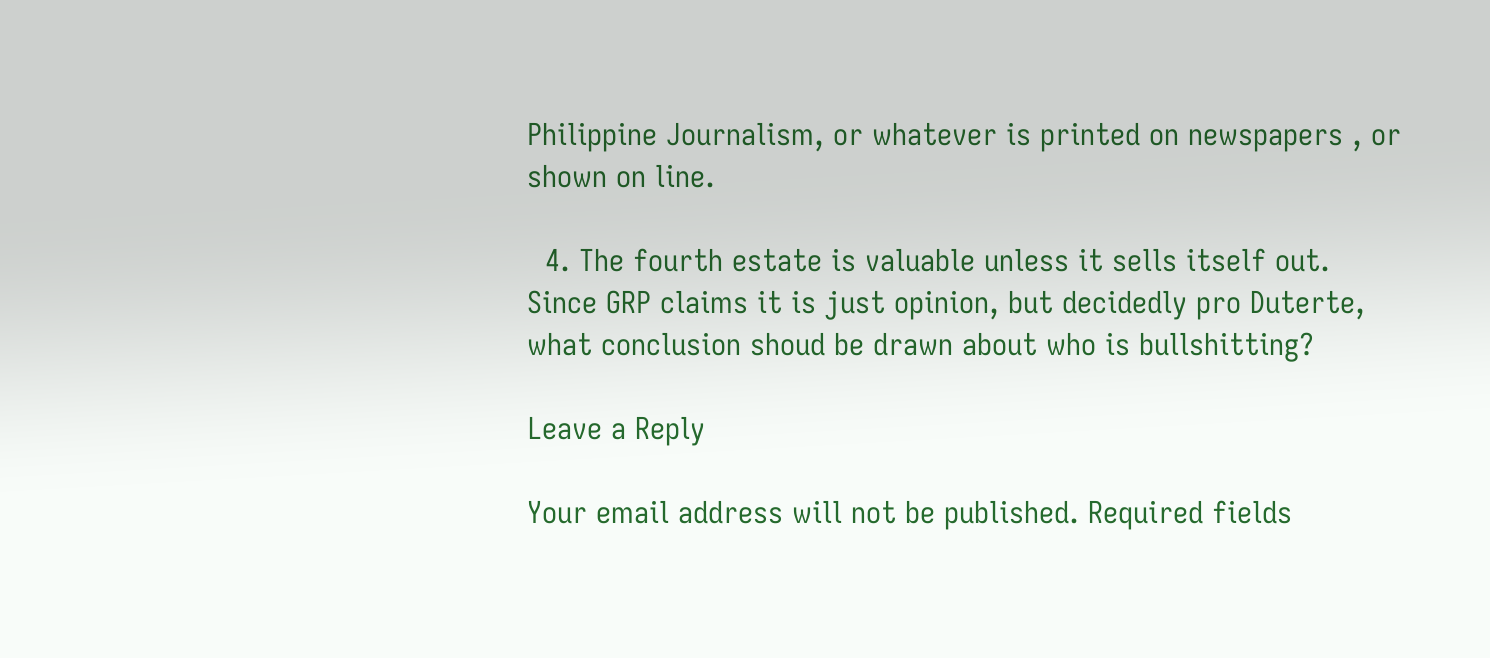Philippine Journalism, or whatever is printed on newspapers , or shown on line.

  4. The fourth estate is valuable unless it sells itself out. Since GRP claims it is just opinion, but decidedly pro Duterte, what conclusion shoud be drawn about who is bullshitting?

Leave a Reply

Your email address will not be published. Required fields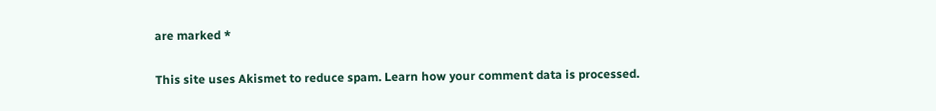are marked *

This site uses Akismet to reduce spam. Learn how your comment data is processed.